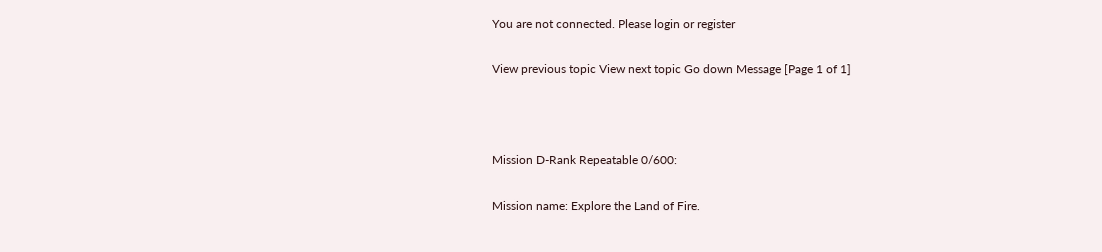You are not connected. Please login or register

View previous topic View next topic Go down Message [Page 1 of 1]



Mission D-Rank Repeatable 0/600:

Mission name: Explore the Land of Fire.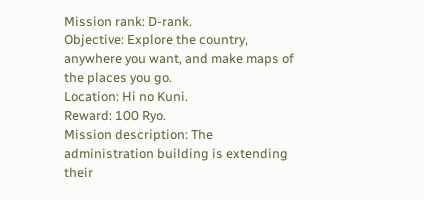Mission rank: D-rank.
Objective: Explore the country, anywhere you want, and make maps of the places you go.
Location: Hi no Kuni.
Reward: 100 Ryo.
Mission description: The administration building is extending their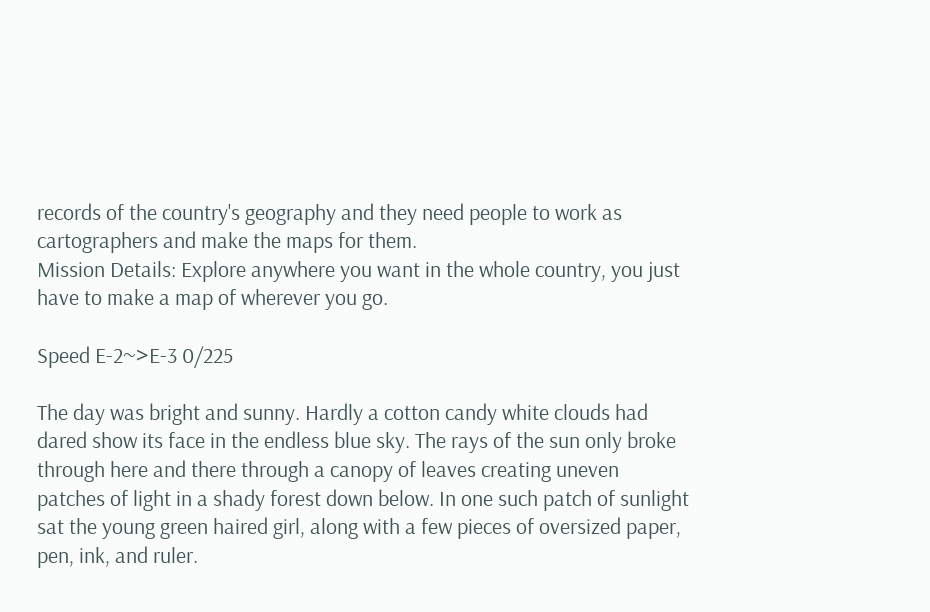records of the country's geography and they need people to work as cartographers and make the maps for them.
Mission Details: Explore anywhere you want in the whole country, you just have to make a map of wherever you go.

Speed E-2~>E-3 0/225

The day was bright and sunny. Hardly a cotton candy white clouds had dared show its face in the endless blue sky. The rays of the sun only broke through here and there through a canopy of leaves creating uneven patches of light in a shady forest down below. In one such patch of sunlight sat the young green haired girl, along with a few pieces of oversized paper, pen, ink, and ruler.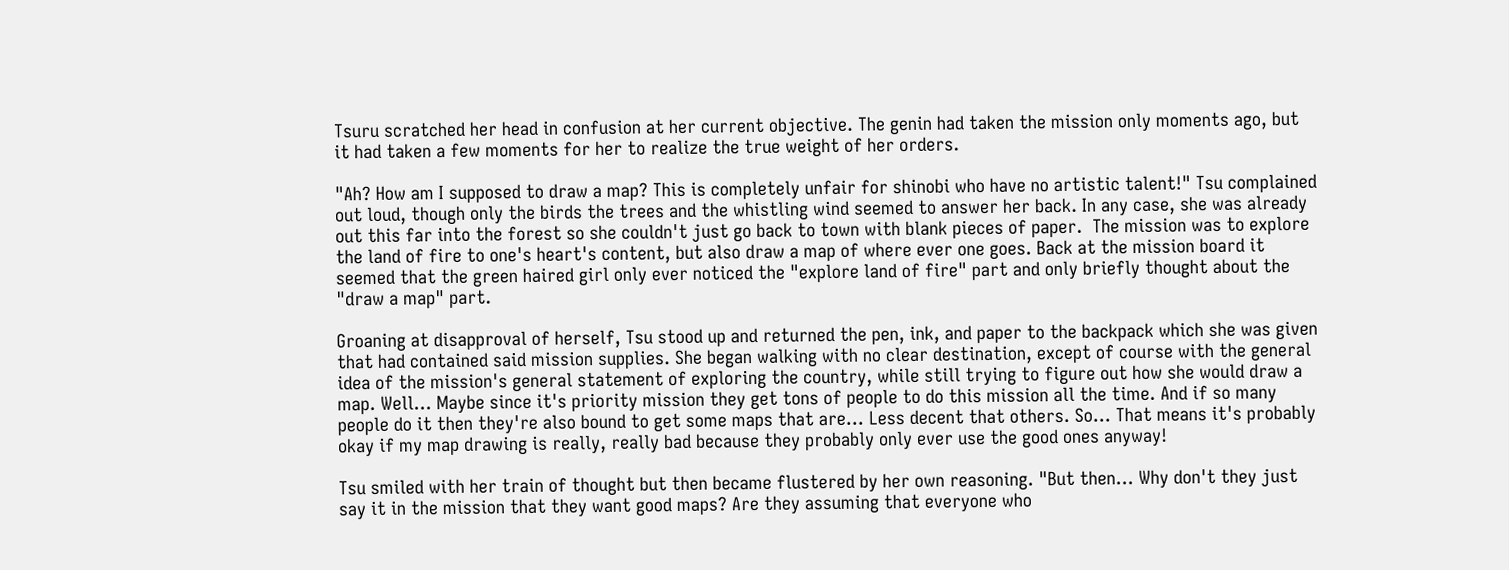Tsuru scratched her head in confusion at her current objective. The genin had taken the mission only moments ago, but it had taken a few moments for her to realize the true weight of her orders.

"Ah? How am I supposed to draw a map? This is completely unfair for shinobi who have no artistic talent!" Tsu complained out loud, though only the birds the trees and the whistling wind seemed to answer her back. In any case, she was already out this far into the forest so she couldn't just go back to town with blank pieces of paper.  The mission was to explore the land of fire to one's heart's content, but also draw a map of where ever one goes. Back at the mission board it seemed that the green haired girl only ever noticed the "explore land of fire" part and only briefly thought about the "draw a map" part.

Groaning at disapproval of herself, Tsu stood up and returned the pen, ink, and paper to the backpack which she was given that had contained said mission supplies. She began walking with no clear destination, except of course with the general idea of the mission's general statement of exploring the country, while still trying to figure out how she would draw a map. Well... Maybe since it's priority mission they get tons of people to do this mission all the time. And if so many people do it then they're also bound to get some maps that are... Less decent that others. So... That means it's probably okay if my map drawing is really, really bad because they probably only ever use the good ones anyway!

Tsu smiled with her train of thought but then became flustered by her own reasoning. "But then... Why don't they just say it in the mission that they want good maps? Are they assuming that everyone who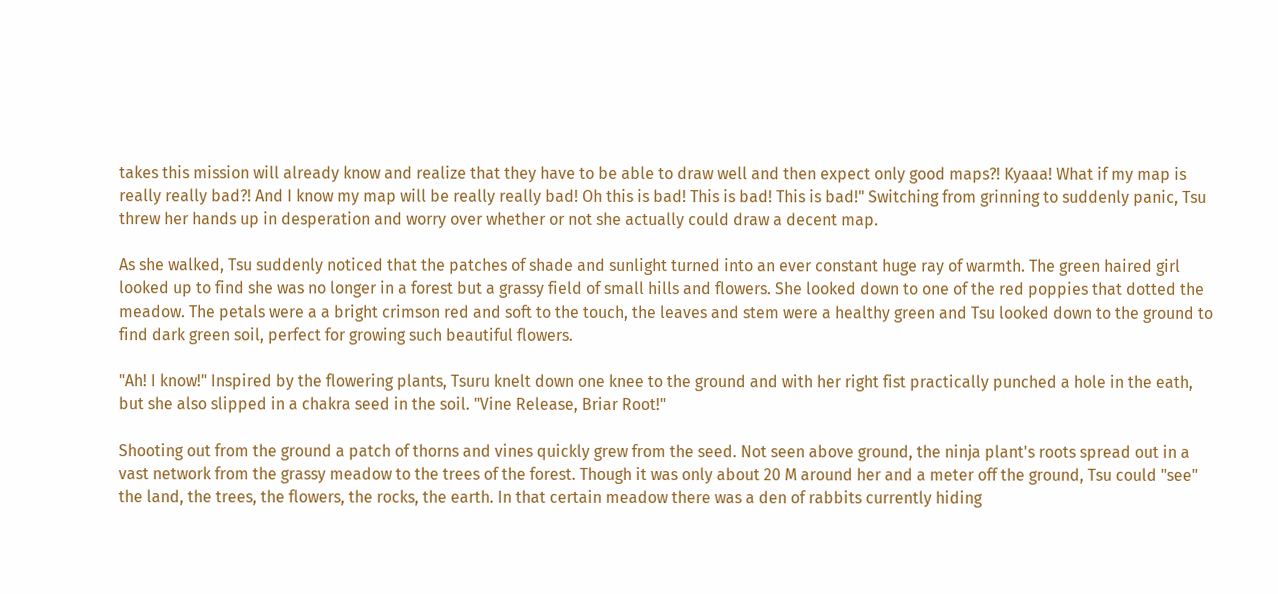takes this mission will already know and realize that they have to be able to draw well and then expect only good maps?! Kyaaa! What if my map is really really bad?! And I know my map will be really really bad! Oh this is bad! This is bad! This is bad!" Switching from grinning to suddenly panic, Tsu threw her hands up in desperation and worry over whether or not she actually could draw a decent map.

As she walked, Tsu suddenly noticed that the patches of shade and sunlight turned into an ever constant huge ray of warmth. The green haired girl looked up to find she was no longer in a forest but a grassy field of small hills and flowers. She looked down to one of the red poppies that dotted the meadow. The petals were a a bright crimson red and soft to the touch, the leaves and stem were a healthy green and Tsu looked down to the ground to find dark green soil, perfect for growing such beautiful flowers.

"Ah! I know!" Inspired by the flowering plants, Tsuru knelt down one knee to the ground and with her right fist practically punched a hole in the eath, but she also slipped in a chakra seed in the soil. "Vine Release, Briar Root!"

Shooting out from the ground a patch of thorns and vines quickly grew from the seed. Not seen above ground, the ninja plant's roots spread out in a vast network from the grassy meadow to the trees of the forest. Though it was only about 20 M around her and a meter off the ground, Tsu could "see" the land, the trees, the flowers, the rocks, the earth. In that certain meadow there was a den of rabbits currently hiding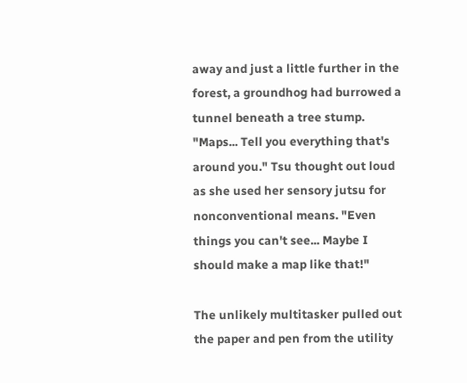away and just a little further in the forest, a groundhog had burrowed a tunnel beneath a tree stump. "Maps... Tell you everything that's around you." Tsu thought out loud as she used her sensory jutsu for  nonconventional means. "Even things you can't see... Maybe I should make a map like that!"

The unlikely multitasker pulled out the paper and pen from the utility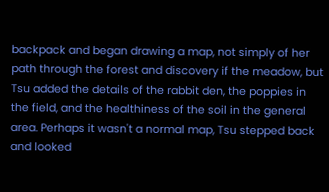backpack and began drawing a map, not simply of her path through the forest and discovery if the meadow, but Tsu added the details of the rabbit den, the poppies in the field, and the healthiness of the soil in the general area. Perhaps it wasn't a normal map, Tsu stepped back and looked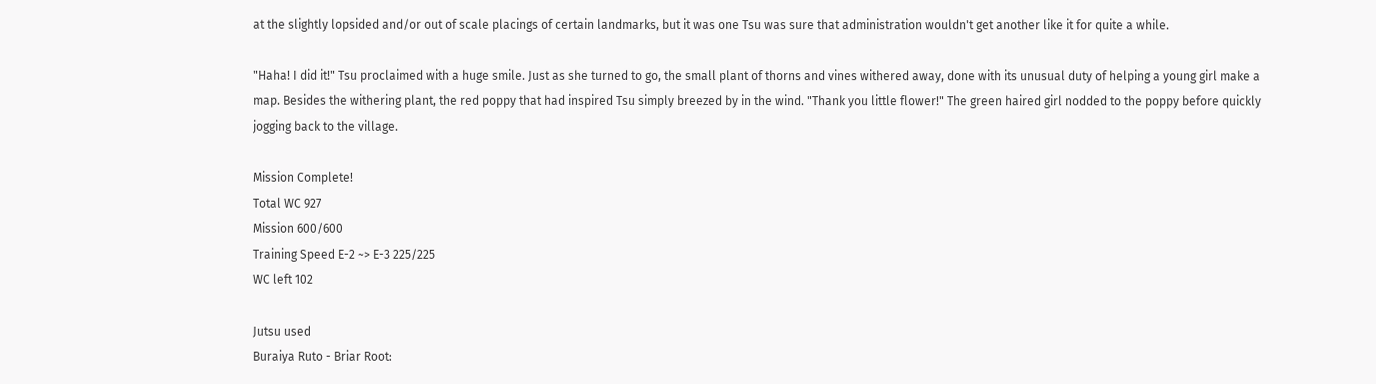at the slightly lopsided and/or out of scale placings of certain landmarks, but it was one Tsu was sure that administration wouldn't get another like it for quite a while.

"Haha! I did it!" Tsu proclaimed with a huge smile. Just as she turned to go, the small plant of thorns and vines withered away, done with its unusual duty of helping a young girl make a map. Besides the withering plant, the red poppy that had inspired Tsu simply breezed by in the wind. "Thank you little flower!" The green haired girl nodded to the poppy before quickly jogging back to the village.

Mission Complete!
Total WC 927
Mission 600/600
Training Speed E-2 ~> E-3 225/225
WC left 102

Jutsu used
Buraiya Ruto - Briar Root: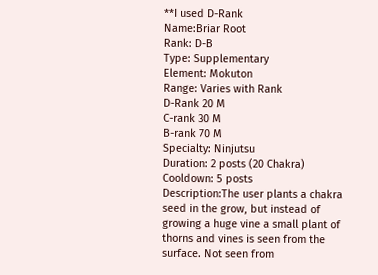**I used D-Rank
Name:Briar Root
Rank: D-B
Type: Supplementary
Element: Mokuton
Range: Varies with Rank
D-Rank 20 M
C-rank 30 M
B-rank 70 M
Specialty: Ninjutsu
Duration: 2 posts (20 Chakra)
Cooldown: 5 posts
Description:The user plants a chakra seed in the grow, but instead of growing a huge vine a small plant of thorns and vines is seen from the surface. Not seen from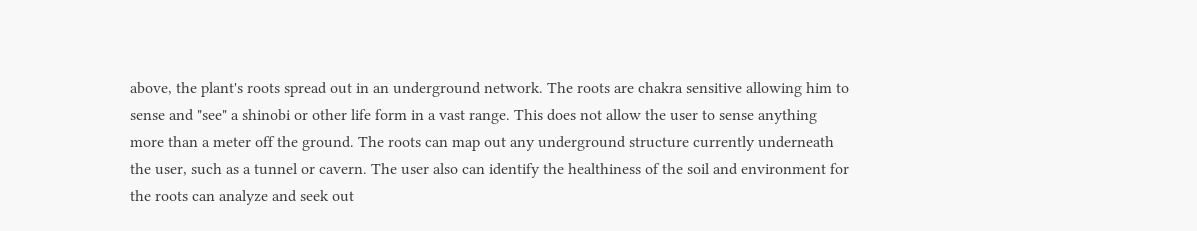above, the plant's roots spread out in an underground network. The roots are chakra sensitive allowing him to sense and "see" a shinobi or other life form in a vast range. This does not allow the user to sense anything more than a meter off the ground. The roots can map out any underground structure currently underneath the user, such as a tunnel or cavern. The user also can identify the healthiness of the soil and environment for the roots can analyze and seek out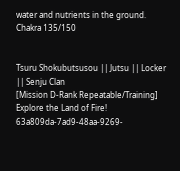water and nutrients in the ground.
Chakra 135/150


Tsuru Shokubutsusou || Jutsu || Locker || Senju Clan
[Mission D-Rank Repeatable/Training] Explore the Land of Fire!  63a809da-7ad9-48aa-9269-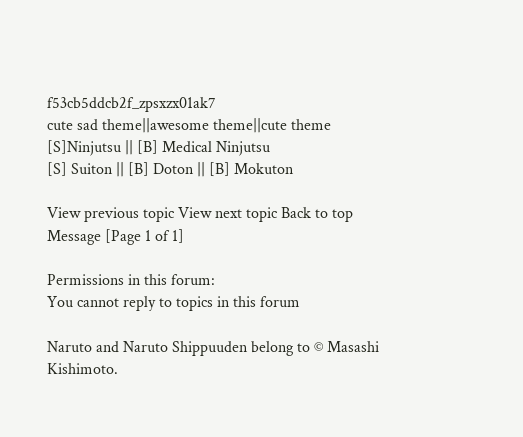f53cb5ddcb2f_zpsxzx01ak7
cute sad theme||awesome theme||cute theme
[S]Ninjutsu || [B] Medical Ninjutsu
[S] Suiton || [B] Doton || [B] Mokuton

View previous topic View next topic Back to top Message [Page 1 of 1]

Permissions in this forum:
You cannot reply to topics in this forum

Naruto and Naruto Shippuuden belong to © Masashi Kishimoto.